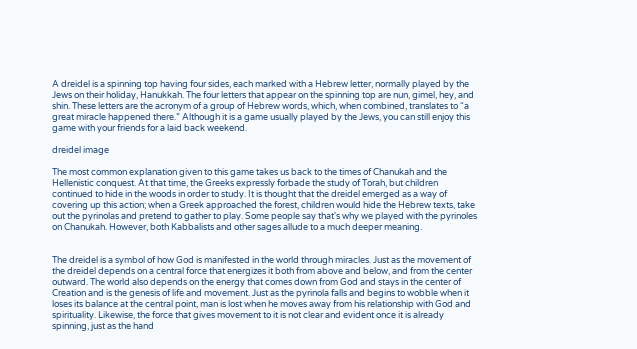A dreidel is a spinning top having four sides, each marked with a Hebrew letter, normally played by the Jews on their holiday, Hanukkah. The four letters that appear on the spinning top are nun, gimel, hey, and shin. These letters are the acronym of a group of Hebrew words, which, when combined, translates to “a great miracle happened there.” Although it is a game usually played by the Jews, you can still enjoy this game with your friends for a laid back weekend.

dreidel image

The most common explanation given to this game takes us back to the times of Chanukah and the Hellenistic conquest. At that time, the Greeks expressly forbade the study of Torah, but children continued to hide in the woods in order to study. It is thought that the dreidel emerged as a way of covering up this action; when a Greek approached the forest, children would hide the Hebrew texts, take out the pyrinolas and pretend to gather to play. Some people say that's why we played with the pyrinoles on Chanukah. However, both Kabbalists and other sages allude to a much deeper meaning.


The dreidel is a symbol of how God is manifested in the world through miracles. Just as the movement of the dreidel depends on a central force that energizes it both from above and below, and from the center outward. The world also depends on the energy that comes down from God and stays in the center of Creation and is the genesis of life and movement. Just as the pyrinola falls and begins to wobble when it loses its balance at the central point, man is lost when he moves away from his relationship with God and spirituality. Likewise, the force that gives movement to it is not clear and evident once it is already spinning, just as the hand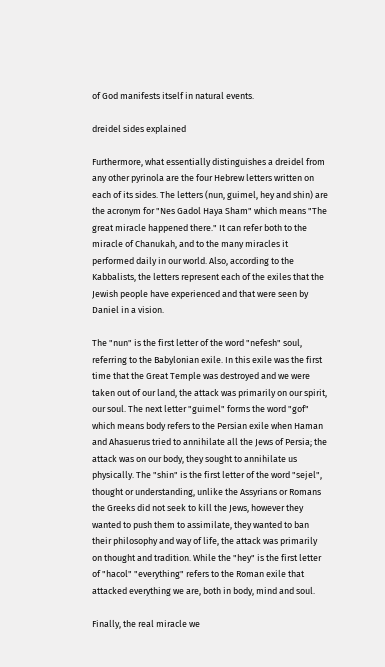of God manifests itself in natural events.

dreidel sides explained

Furthermore, what essentially distinguishes a dreidel from any other pyrinola are the four Hebrew letters written on each of its sides. The letters (nun, guimel, hey and shin) are the acronym for "Nes Gadol Haya Sham" which means "The great miracle happened there." It can refer both to the miracle of Chanukah, and to the many miracles it performed daily in our world. Also, according to the Kabbalists, the letters represent each of the exiles that the Jewish people have experienced and that were seen by Daniel in a vision.

The "nun" is the first letter of the word "nefesh" soul, referring to the Babylonian exile. In this exile was the first time that the Great Temple was destroyed and we were taken out of our land, the attack was primarily on our spirit, our soul. The next letter "guimel" forms the word "gof" which means body refers to the Persian exile when Haman and Ahasuerus tried to annihilate all the Jews of Persia; the attack was on our body, they sought to annihilate us physically. The "shin" is the first letter of the word "sejel", thought or understanding, unlike the Assyrians or Romans the Greeks did not seek to kill the Jews, however they wanted to push them to assimilate, they wanted to ban their philosophy and way of life, the attack was primarily on thought and tradition. While the "hey" is the first letter of "hacol" "everything" refers to the Roman exile that attacked everything we are, both in body, mind and soul.

Finally, the real miracle we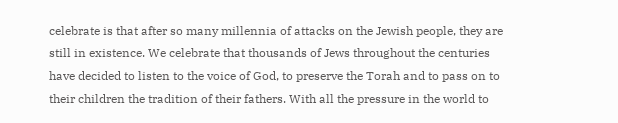celebrate is that after so many millennia of attacks on the Jewish people, they are still in existence. We celebrate that thousands of Jews throughout the centuries have decided to listen to the voice of God, to preserve the Torah and to pass on to their children the tradition of their fathers. With all the pressure in the world to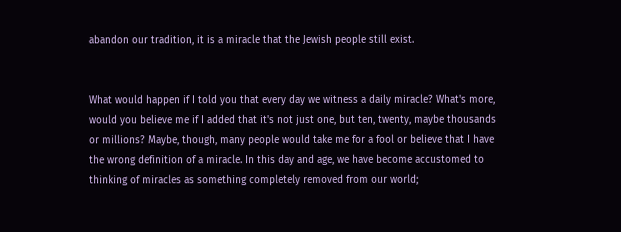abandon our tradition, it is a miracle that the Jewish people still exist.


What would happen if I told you that every day we witness a daily miracle? What's more, would you believe me if I added that it's not just one, but ten, twenty, maybe thousands or millions? Maybe, though, many people would take me for a fool or believe that I have the wrong definition of a miracle. In this day and age, we have become accustomed to thinking of miracles as something completely removed from our world;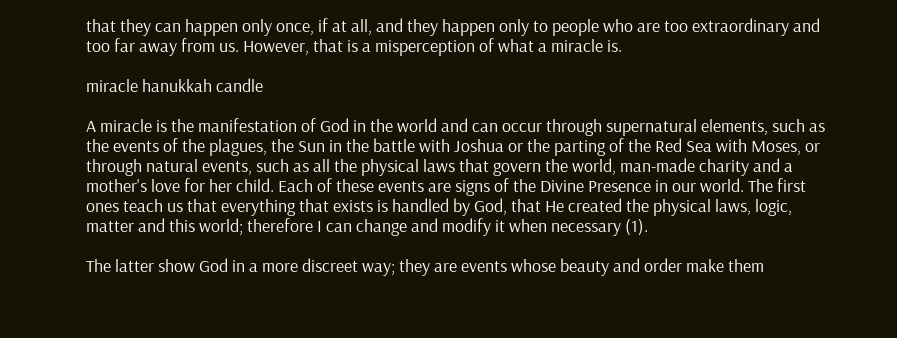that they can happen only once, if at all, and they happen only to people who are too extraordinary and too far away from us. However, that is a misperception of what a miracle is.

miracle hanukkah candle

A miracle is the manifestation of God in the world and can occur through supernatural elements, such as the events of the plagues, the Sun in the battle with Joshua or the parting of the Red Sea with Moses, or through natural events, such as all the physical laws that govern the world, man-made charity and a mother's love for her child. Each of these events are signs of the Divine Presence in our world. The first ones teach us that everything that exists is handled by God, that He created the physical laws, logic, matter and this world; therefore I can change and modify it when necessary (1).

The latter show God in a more discreet way; they are events whose beauty and order make them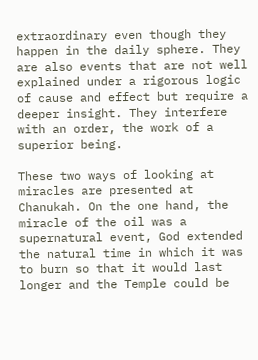extraordinary even though they happen in the daily sphere. They are also events that are not well explained under a rigorous logic of cause and effect but require a deeper insight. They interfere with an order, the work of a superior being.

These two ways of looking at miracles are presented at Chanukah. On the one hand, the miracle of the oil was a supernatural event, God extended the natural time in which it was to burn so that it would last longer and the Temple could be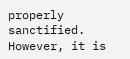properly sanctified. However, it is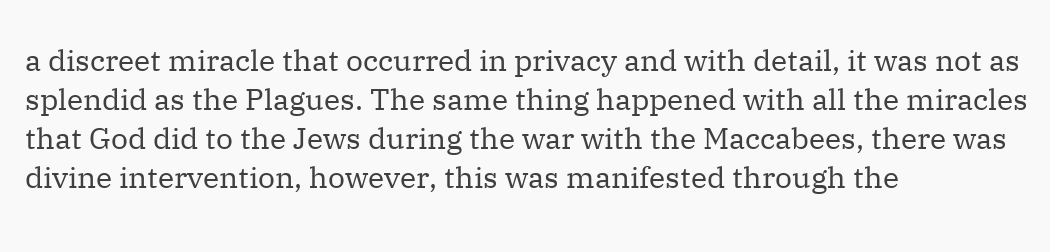a discreet miracle that occurred in privacy and with detail, it was not as splendid as the Plagues. The same thing happened with all the miracles that God did to the Jews during the war with the Maccabees, there was divine intervention, however, this was manifested through the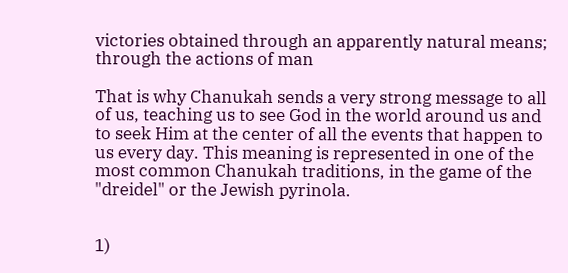victories obtained through an apparently natural means; through the actions of man

That is why Chanukah sends a very strong message to all of us, teaching us to see God in the world around us and to seek Him at the center of all the events that happen to us every day. This meaning is represented in one of the most common Chanukah traditions, in the game of the "dreidel" or the Jewish pyrinola.


1)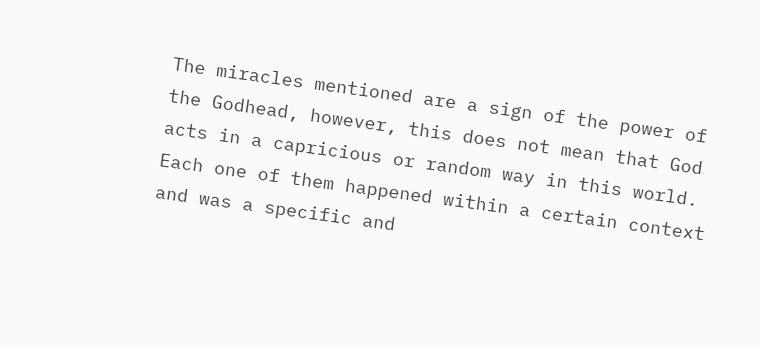The miracles mentioned are a sign of the power of the Godhead, however, this does not mean that God acts in a capricious or random way in this world. Each one of them happened within a certain context and was a specific and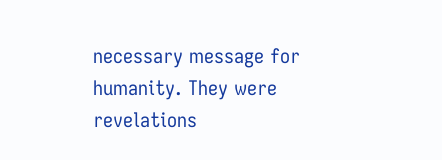necessary message for humanity. They were revelations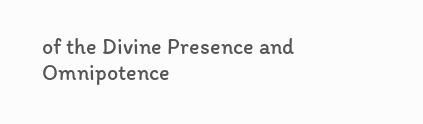of the Divine Presence and Omnipotence